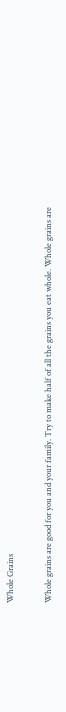Whole Grains

Whole grains are good for you and your family. Try to make half of all the grains you eat whole. Whole grains are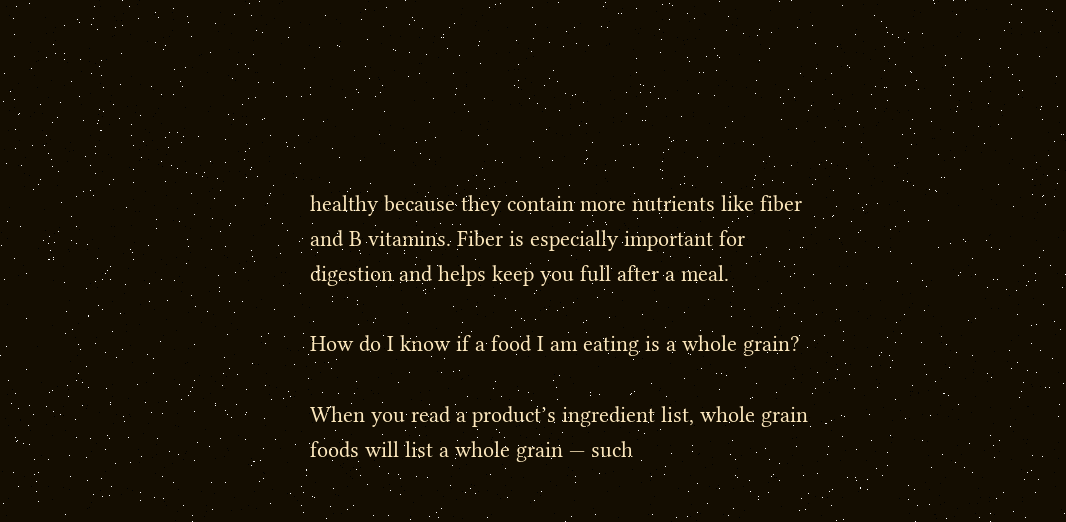healthy because they contain more nutrients like fiber and B vitamins. Fiber is especially important for digestion and helps keep you full after a meal.

How do I know if a food I am eating is a whole grain?

When you read a product’s ingredient list, whole grain foods will list a whole grain — such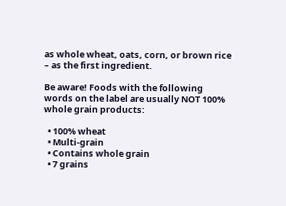as whole wheat, oats, corn, or brown rice – as the first ingredient.

Be aware! Foods with the following words on the label are usually NOT 100% whole grain products:

  • 100% wheat
  • Multi-grain
  • Contains whole grain
  • 7 grains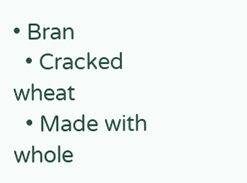• Bran
  • Cracked wheat
  • Made with whole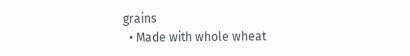grains
  • Made with whole wheat